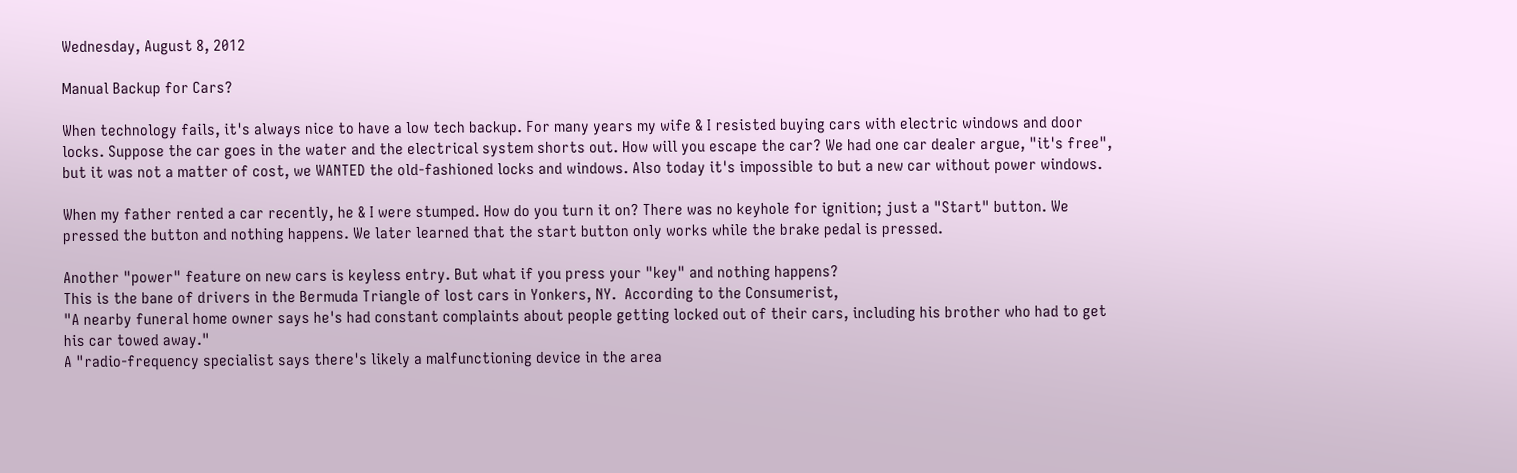Wednesday, August 8, 2012

Manual Backup for Cars?

When technology fails, it's always nice to have a low tech backup. For many years my wife & I resisted buying cars with electric windows and door locks. Suppose the car goes in the water and the electrical system shorts out. How will you escape the car? We had one car dealer argue, "it's free", but it was not a matter of cost, we WANTED the old-fashioned locks and windows. Also today it's impossible to but a new car without power windows.

When my father rented a car recently, he & I were stumped. How do you turn it on? There was no keyhole for ignition; just a "Start" button. We pressed the button and nothing happens. We later learned that the start button only works while the brake pedal is pressed.

Another "power" feature on new cars is keyless entry. But what if you press your "key" and nothing happens?
This is the bane of drivers in the Bermuda Triangle of lost cars in Yonkers, NY.  According to the Consumerist,
"A nearby funeral home owner says he's had constant complaints about people getting locked out of their cars, including his brother who had to get his car towed away."
A "radio-frequency specialist says there's likely a malfunctioning device in the area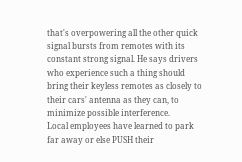that's overpowering all the other quick signal bursts from remotes with its constant strong signal. He says drivers who experience such a thing should bring their keyless remotes as closely to their cars' antenna as they can, to minimize possible interference.
Local employees have learned to park far away or else PUSH their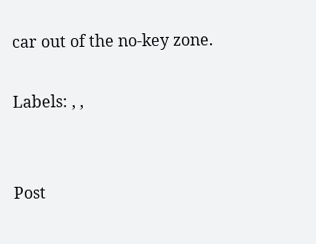car out of the no-key zone.

Labels: , ,


Post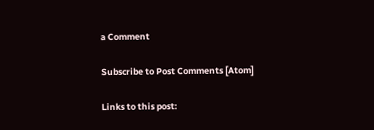a Comment

Subscribe to Post Comments [Atom]

Links to this post: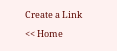Create a Link

<< Home